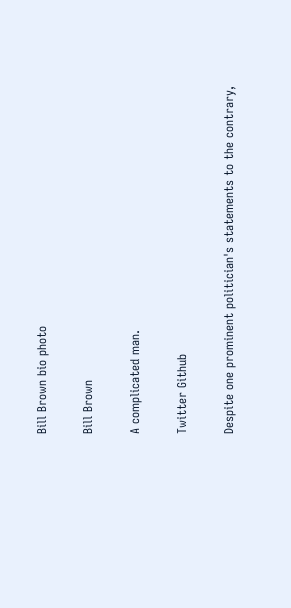Bill Brown bio photo

Bill Brown

A complicated man.

Twitter Github

Despite one prominent politician's statements to the contrary,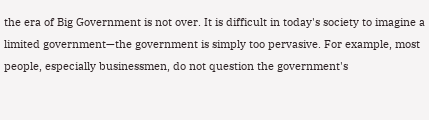the era of Big Government is not over. It is difficult in today's society to imagine a limited government—the government is simply too pervasive. For example, most people, especially businessmen, do not question the government's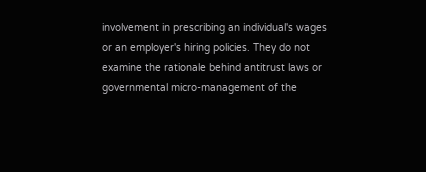involvement in prescribing an individual's wages or an employer's hiring policies. They do not examine the rationale behind antitrust laws or governmental micro-management of the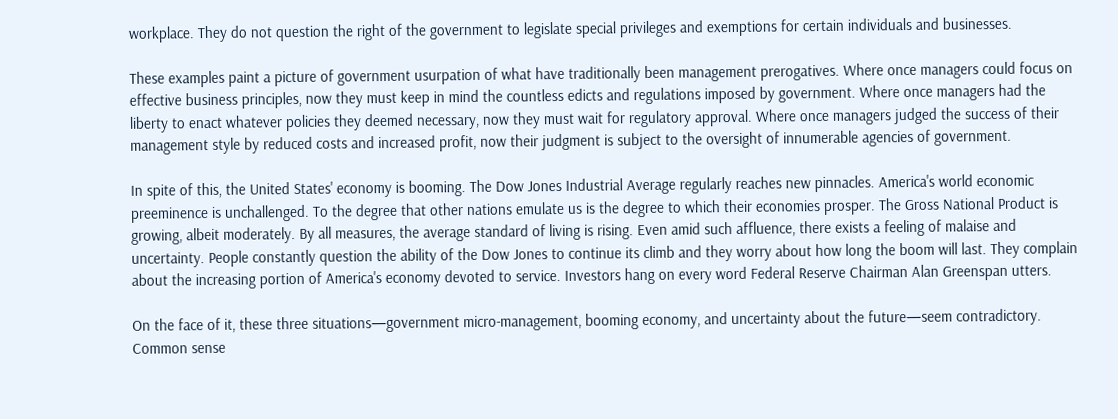workplace. They do not question the right of the government to legislate special privileges and exemptions for certain individuals and businesses.

These examples paint a picture of government usurpation of what have traditionally been management prerogatives. Where once managers could focus on effective business principles, now they must keep in mind the countless edicts and regulations imposed by government. Where once managers had the liberty to enact whatever policies they deemed necessary, now they must wait for regulatory approval. Where once managers judged the success of their management style by reduced costs and increased profit, now their judgment is subject to the oversight of innumerable agencies of government.

In spite of this, the United States' economy is booming. The Dow Jones Industrial Average regularly reaches new pinnacles. America's world economic preeminence is unchallenged. To the degree that other nations emulate us is the degree to which their economies prosper. The Gross National Product is growing, albeit moderately. By all measures, the average standard of living is rising. Even amid such affluence, there exists a feeling of malaise and uncertainty. People constantly question the ability of the Dow Jones to continue its climb and they worry about how long the boom will last. They complain about the increasing portion of America's economy devoted to service. Investors hang on every word Federal Reserve Chairman Alan Greenspan utters.

On the face of it, these three situations—government micro-management, booming economy, and uncertainty about the future—seem contradictory. Common sense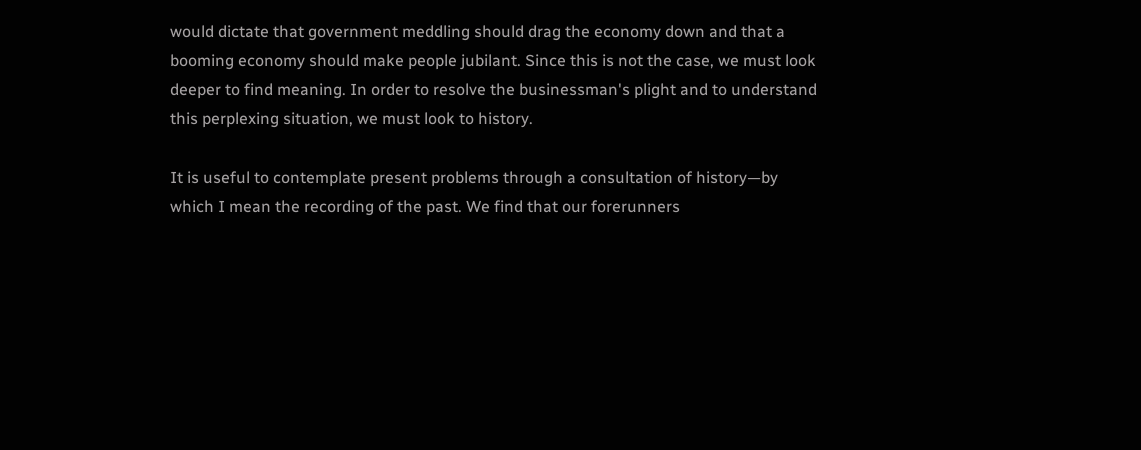would dictate that government meddling should drag the economy down and that a booming economy should make people jubilant. Since this is not the case, we must look deeper to find meaning. In order to resolve the businessman's plight and to understand this perplexing situation, we must look to history.

It is useful to contemplate present problems through a consultation of history—by which I mean the recording of the past. We find that our forerunners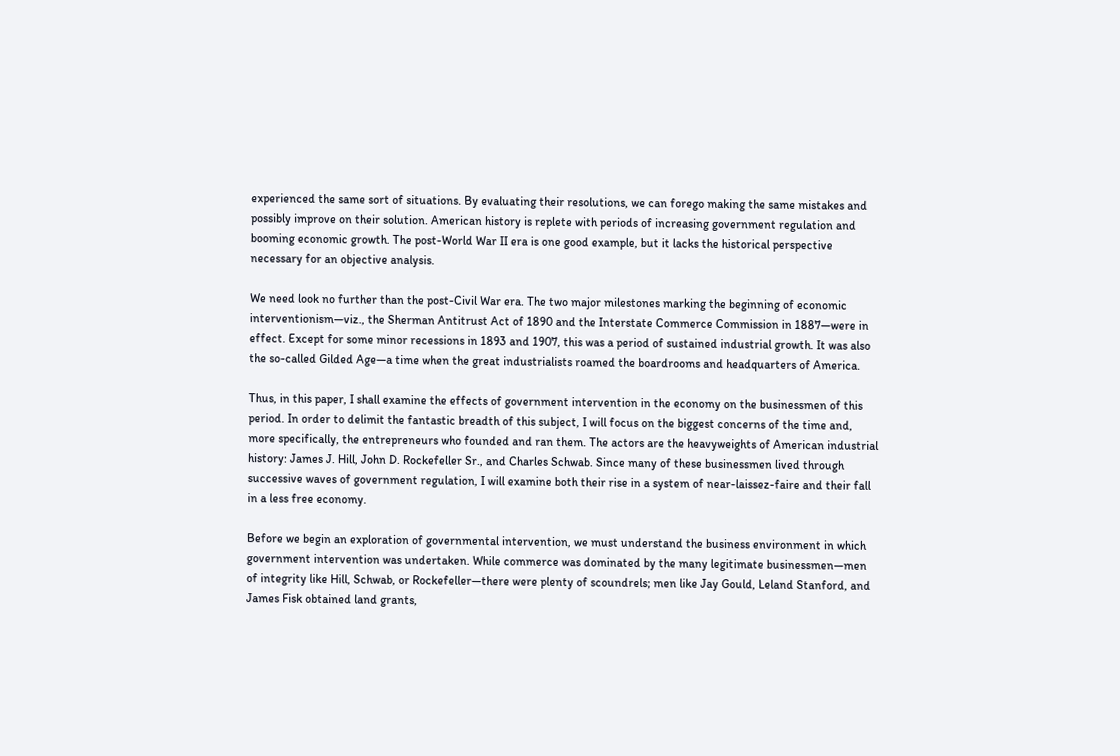experienced the same sort of situations. By evaluating their resolutions, we can forego making the same mistakes and possibly improve on their solution. American history is replete with periods of increasing government regulation and booming economic growth. The post-World War II era is one good example, but it lacks the historical perspective necessary for an objective analysis.

We need look no further than the post-Civil War era. The two major milestones marking the beginning of economic interventionism—viz., the Sherman Antitrust Act of 1890 and the Interstate Commerce Commission in 1887—were in effect. Except for some minor recessions in 1893 and 1907, this was a period of sustained industrial growth. It was also the so-called Gilded Age—a time when the great industrialists roamed the boardrooms and headquarters of America.

Thus, in this paper, I shall examine the effects of government intervention in the economy on the businessmen of this period. In order to delimit the fantastic breadth of this subject, I will focus on the biggest concerns of the time and, more specifically, the entrepreneurs who founded and ran them. The actors are the heavyweights of American industrial history: James J. Hill, John D. Rockefeller Sr., and Charles Schwab. Since many of these businessmen lived through successive waves of government regulation, I will examine both their rise in a system of near-laissez-faire and their fall in a less free economy.

Before we begin an exploration of governmental intervention, we must understand the business environment in which government intervention was undertaken. While commerce was dominated by the many legitimate businessmen—men of integrity like Hill, Schwab, or Rockefeller—there were plenty of scoundrels; men like Jay Gould, Leland Stanford, and James Fisk obtained land grants,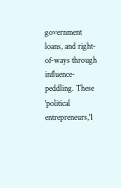government loans, and right-of-ways through influence-peddling. These 'political entrepreneurs,'1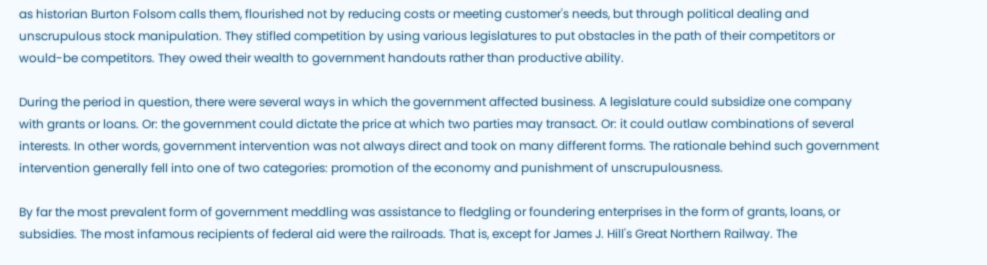as historian Burton Folsom calls them, flourished not by reducing costs or meeting customer's needs, but through political dealing and unscrupulous stock manipulation. They stifled competition by using various legislatures to put obstacles in the path of their competitors or would-be competitors. They owed their wealth to government handouts rather than productive ability.

During the period in question, there were several ways in which the government affected business. A legislature could subsidize one company with grants or loans. Or: the government could dictate the price at which two parties may transact. Or: it could outlaw combinations of several interests. In other words, government intervention was not always direct and took on many different forms. The rationale behind such government intervention generally fell into one of two categories: promotion of the economy and punishment of unscrupulousness.

By far the most prevalent form of government meddling was assistance to fledgling or foundering enterprises in the form of grants, loans, or subsidies. The most infamous recipients of federal aid were the railroads. That is, except for James J. Hill's Great Northern Railway. The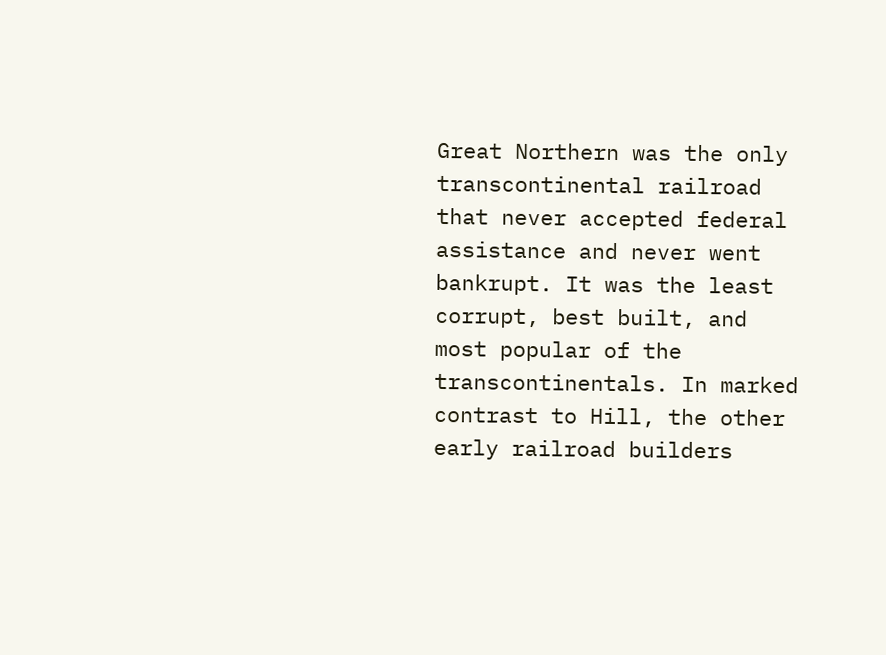Great Northern was the only transcontinental railroad that never accepted federal assistance and never went bankrupt. It was the least corrupt, best built, and most popular of the transcontinentals. In marked contrast to Hill, the other early railroad builders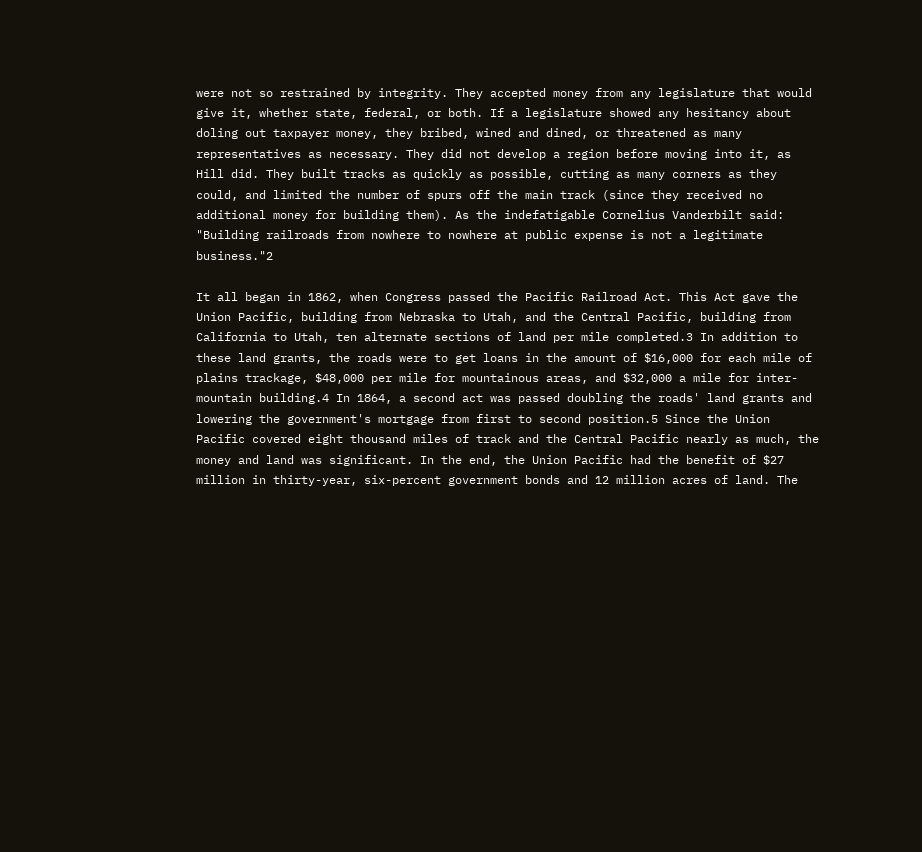were not so restrained by integrity. They accepted money from any legislature that would give it, whether state, federal, or both. If a legislature showed any hesitancy about doling out taxpayer money, they bribed, wined and dined, or threatened as many representatives as necessary. They did not develop a region before moving into it, as Hill did. They built tracks as quickly as possible, cutting as many corners as they could, and limited the number of spurs off the main track (since they received no additional money for building them). As the indefatigable Cornelius Vanderbilt said: "Building railroads from nowhere to nowhere at public expense is not a legitimate business."2

It all began in 1862, when Congress passed the Pacific Railroad Act. This Act gave the Union Pacific, building from Nebraska to Utah, and the Central Pacific, building from California to Utah, ten alternate sections of land per mile completed.3 In addition to these land grants, the roads were to get loans in the amount of $16,000 for each mile of plains trackage, $48,000 per mile for mountainous areas, and $32,000 a mile for inter-mountain building.4 In 1864, a second act was passed doubling the roads' land grants and lowering the government's mortgage from first to second position.5 Since the Union Pacific covered eight thousand miles of track and the Central Pacific nearly as much, the money and land was significant. In the end, the Union Pacific had the benefit of $27 million in thirty-year, six-percent government bonds and 12 million acres of land. The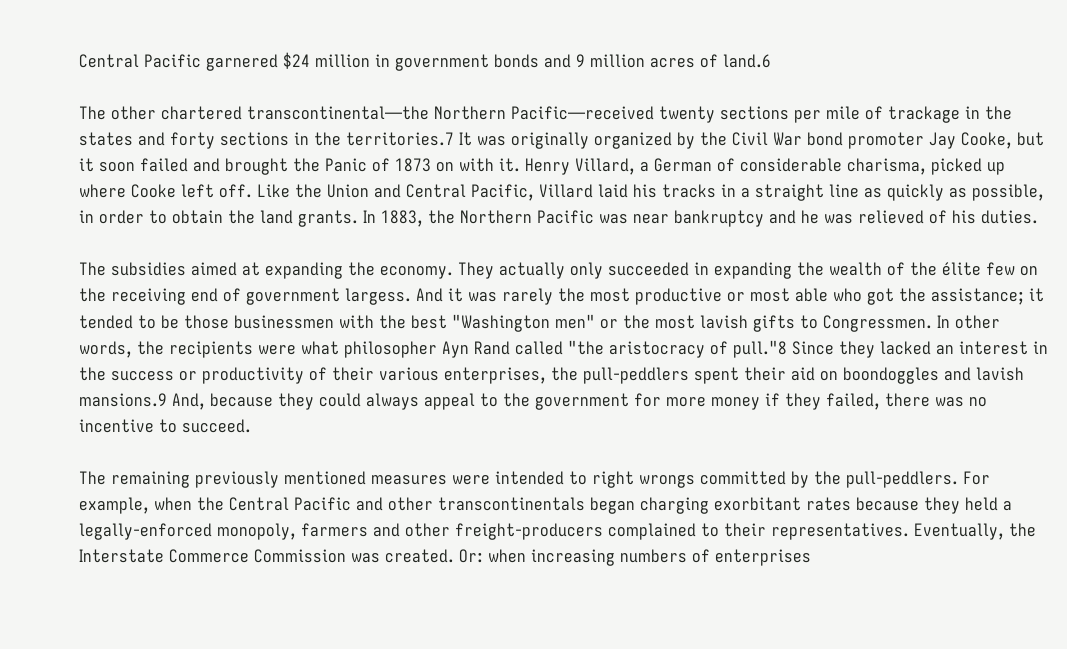Central Pacific garnered $24 million in government bonds and 9 million acres of land.6

The other chartered transcontinental—the Northern Pacific—received twenty sections per mile of trackage in the states and forty sections in the territories.7 It was originally organized by the Civil War bond promoter Jay Cooke, but it soon failed and brought the Panic of 1873 on with it. Henry Villard, a German of considerable charisma, picked up where Cooke left off. Like the Union and Central Pacific, Villard laid his tracks in a straight line as quickly as possible, in order to obtain the land grants. In 1883, the Northern Pacific was near bankruptcy and he was relieved of his duties.

The subsidies aimed at expanding the economy. They actually only succeeded in expanding the wealth of the élite few on the receiving end of government largess. And it was rarely the most productive or most able who got the assistance; it tended to be those businessmen with the best "Washington men" or the most lavish gifts to Congressmen. In other words, the recipients were what philosopher Ayn Rand called "the aristocracy of pull."8 Since they lacked an interest in the success or productivity of their various enterprises, the pull-peddlers spent their aid on boondoggles and lavish mansions.9 And, because they could always appeal to the government for more money if they failed, there was no incentive to succeed.

The remaining previously mentioned measures were intended to right wrongs committed by the pull-peddlers. For example, when the Central Pacific and other transcontinentals began charging exorbitant rates because they held a legally-enforced monopoly, farmers and other freight-producers complained to their representatives. Eventually, the Interstate Commerce Commission was created. Or: when increasing numbers of enterprises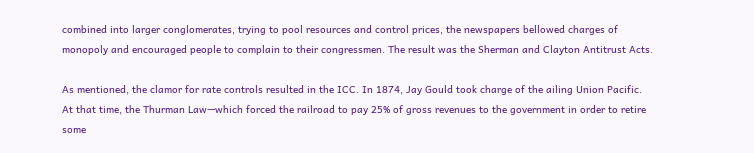combined into larger conglomerates, trying to pool resources and control prices, the newspapers bellowed charges of monopoly and encouraged people to complain to their congressmen. The result was the Sherman and Clayton Antitrust Acts.

As mentioned, the clamor for rate controls resulted in the ICC. In 1874, Jay Gould took charge of the ailing Union Pacific. At that time, the Thurman Law—which forced the railroad to pay 25% of gross revenues to the government in order to retire some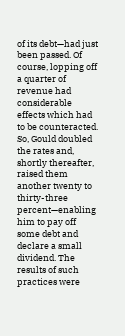of its debt—had just been passed. Of course, lopping off a quarter of revenue had considerable effects which had to be counteracted. So, Gould doubled the rates and, shortly thereafter, raised them another twenty to thirty-three percent—enabling him to pay off some debt and declare a small dividend. The results of such practices were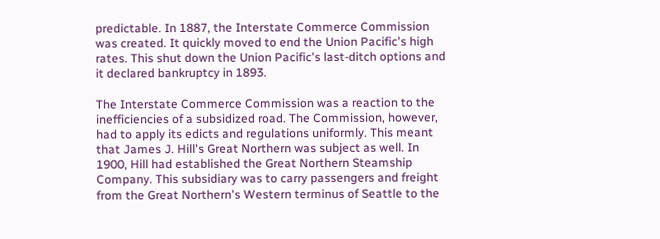predictable. In 1887, the Interstate Commerce Commission was created. It quickly moved to end the Union Pacific's high rates. This shut down the Union Pacific's last-ditch options and it declared bankruptcy in 1893.

The Interstate Commerce Commission was a reaction to the inefficiencies of a subsidized road. The Commission, however, had to apply its edicts and regulations uniformly. This meant that James J. Hill's Great Northern was subject as well. In 1900, Hill had established the Great Northern Steamship Company. This subsidiary was to carry passengers and freight from the Great Northern's Western terminus of Seattle to the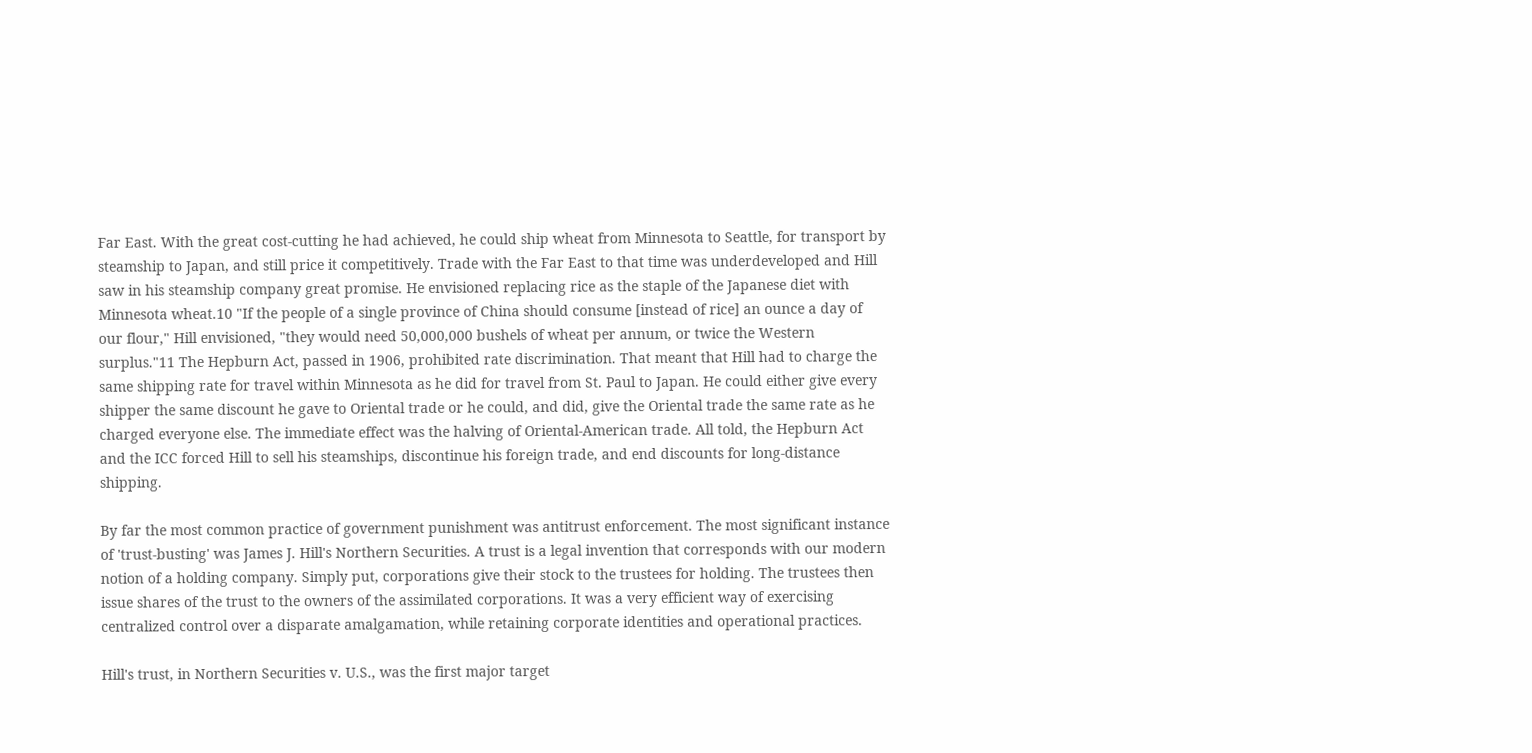Far East. With the great cost-cutting he had achieved, he could ship wheat from Minnesota to Seattle, for transport by steamship to Japan, and still price it competitively. Trade with the Far East to that time was underdeveloped and Hill saw in his steamship company great promise. He envisioned replacing rice as the staple of the Japanese diet with Minnesota wheat.10 "If the people of a single province of China should consume [instead of rice] an ounce a day of our flour," Hill envisioned, "they would need 50,000,000 bushels of wheat per annum, or twice the Western surplus."11 The Hepburn Act, passed in 1906, prohibited rate discrimination. That meant that Hill had to charge the same shipping rate for travel within Minnesota as he did for travel from St. Paul to Japan. He could either give every shipper the same discount he gave to Oriental trade or he could, and did, give the Oriental trade the same rate as he charged everyone else. The immediate effect was the halving of Oriental-American trade. All told, the Hepburn Act and the ICC forced Hill to sell his steamships, discontinue his foreign trade, and end discounts for long-distance shipping.

By far the most common practice of government punishment was antitrust enforcement. The most significant instance of 'trust-busting' was James J. Hill's Northern Securities. A trust is a legal invention that corresponds with our modern notion of a holding company. Simply put, corporations give their stock to the trustees for holding. The trustees then issue shares of the trust to the owners of the assimilated corporations. It was a very efficient way of exercising centralized control over a disparate amalgamation, while retaining corporate identities and operational practices.

Hill's trust, in Northern Securities v. U.S., was the first major target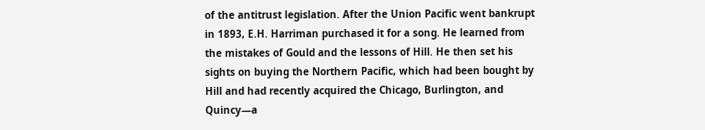of the antitrust legislation. After the Union Pacific went bankrupt in 1893, E.H. Harriman purchased it for a song. He learned from the mistakes of Gould and the lessons of Hill. He then set his sights on buying the Northern Pacific, which had been bought by Hill and had recently acquired the Chicago, Burlington, and Quincy—a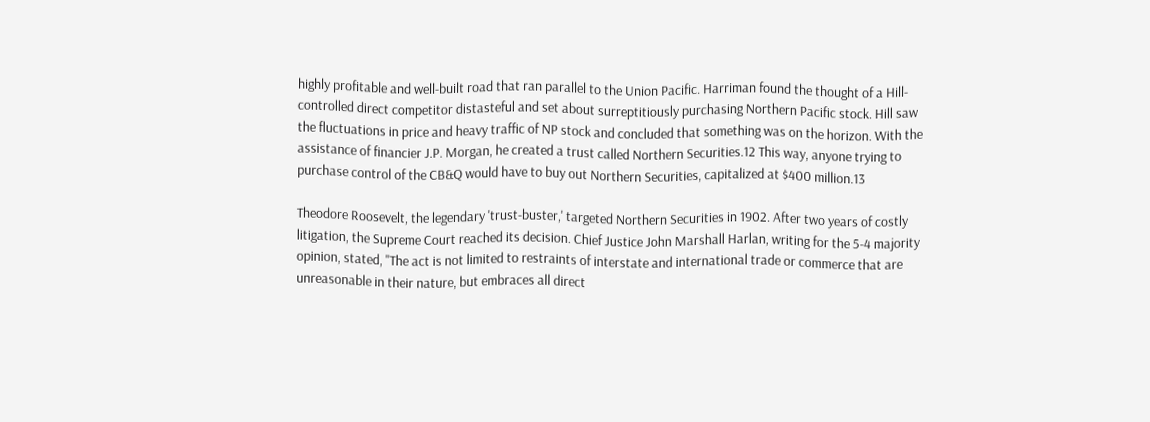highly profitable and well-built road that ran parallel to the Union Pacific. Harriman found the thought of a Hill-controlled direct competitor distasteful and set about surreptitiously purchasing Northern Pacific stock. Hill saw the fluctuations in price and heavy traffic of NP stock and concluded that something was on the horizon. With the assistance of financier J.P. Morgan, he created a trust called Northern Securities.12 This way, anyone trying to purchase control of the CB&Q would have to buy out Northern Securities, capitalized at $400 million.13

Theodore Roosevelt, the legendary 'trust-buster,' targeted Northern Securities in 1902. After two years of costly litigation, the Supreme Court reached its decision. Chief Justice John Marshall Harlan, writing for the 5-4 majority opinion, stated, "The act is not limited to restraints of interstate and international trade or commerce that are unreasonable in their nature, but embraces all direct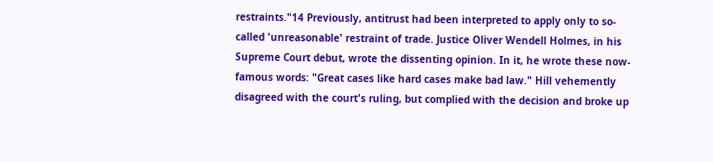restraints."14 Previously, antitrust had been interpreted to apply only to so-called 'unreasonable' restraint of trade. Justice Oliver Wendell Holmes, in his Supreme Court debut, wrote the dissenting opinion. In it, he wrote these now-famous words: "Great cases like hard cases make bad law." Hill vehemently disagreed with the court's ruling, but complied with the decision and broke up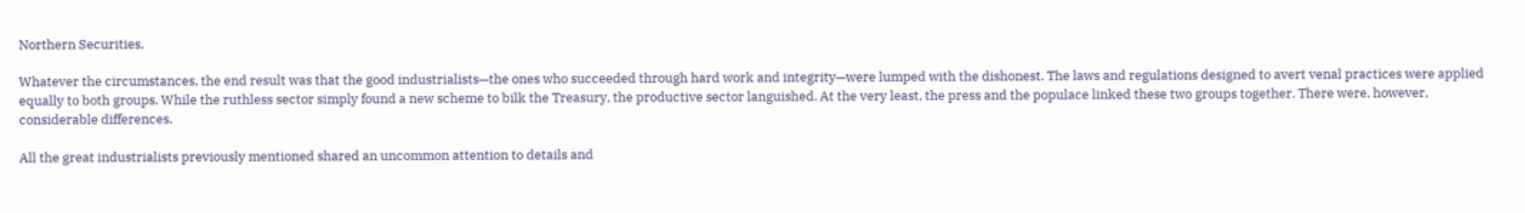Northern Securities.

Whatever the circumstances, the end result was that the good industrialists—the ones who succeeded through hard work and integrity—were lumped with the dishonest. The laws and regulations designed to avert venal practices were applied equally to both groups. While the ruthless sector simply found a new scheme to bilk the Treasury, the productive sector languished. At the very least, the press and the populace linked these two groups together. There were, however, considerable differences.

All the great industrialists previously mentioned shared an uncommon attention to details and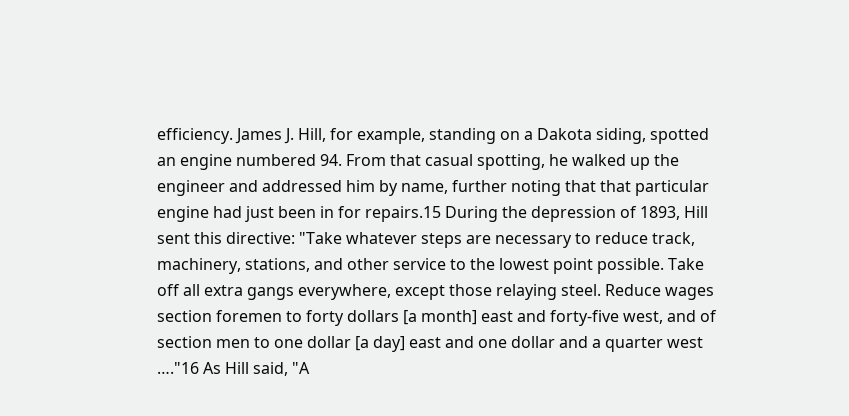efficiency. James J. Hill, for example, standing on a Dakota siding, spotted an engine numbered 94. From that casual spotting, he walked up the engineer and addressed him by name, further noting that that particular engine had just been in for repairs.15 During the depression of 1893, Hill sent this directive: "Take whatever steps are necessary to reduce track, machinery, stations, and other service to the lowest point possible. Take off all extra gangs everywhere, except those relaying steel. Reduce wages section foremen to forty dollars [a month] east and forty-five west, and of section men to one dollar [a day] east and one dollar and a quarter west …."16 As Hill said, "A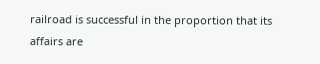railroad is successful in the proportion that its affairs are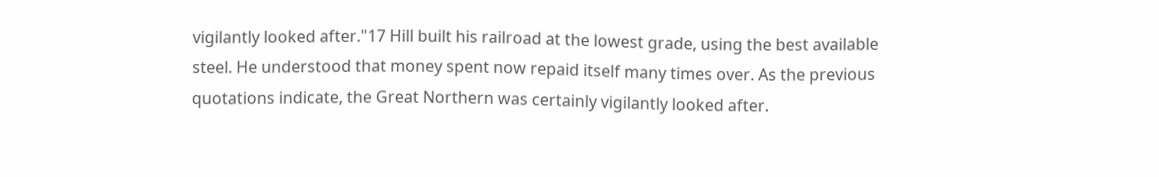vigilantly looked after."17 Hill built his railroad at the lowest grade, using the best available steel. He understood that money spent now repaid itself many times over. As the previous quotations indicate, the Great Northern was certainly vigilantly looked after.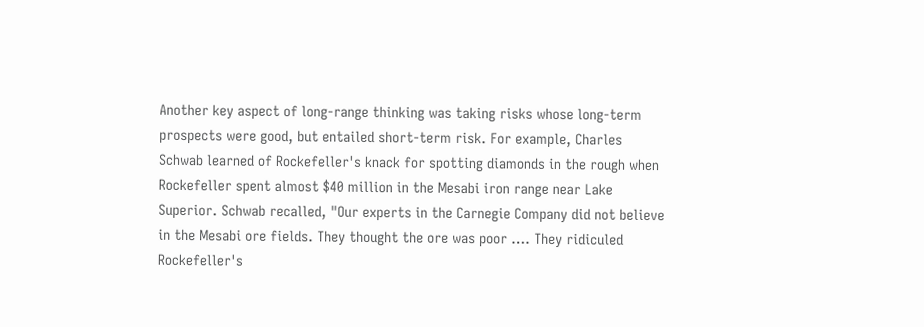Another key aspect of long-range thinking was taking risks whose long-term prospects were good, but entailed short-term risk. For example, Charles Schwab learned of Rockefeller's knack for spotting diamonds in the rough when Rockefeller spent almost $40 million in the Mesabi iron range near Lake Superior. Schwab recalled, "Our experts in the Carnegie Company did not believe in the Mesabi ore fields. They thought the ore was poor …. They ridiculed Rockefeller's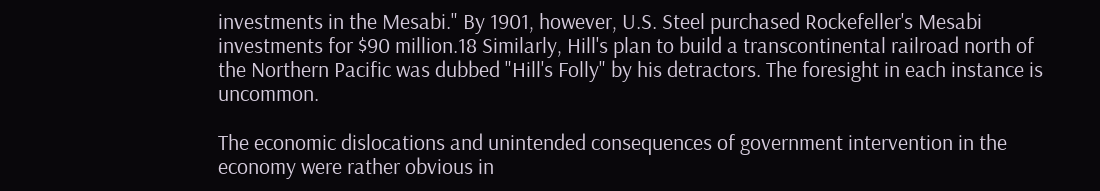investments in the Mesabi." By 1901, however, U.S. Steel purchased Rockefeller's Mesabi investments for $90 million.18 Similarly, Hill's plan to build a transcontinental railroad north of the Northern Pacific was dubbed "Hill's Folly" by his detractors. The foresight in each instance is uncommon.

The economic dislocations and unintended consequences of government intervention in the economy were rather obvious in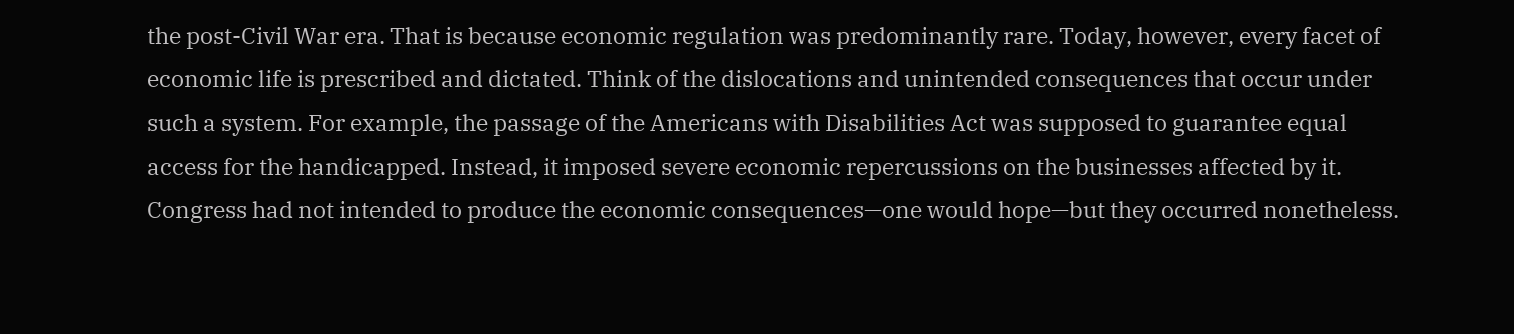the post-Civil War era. That is because economic regulation was predominantly rare. Today, however, every facet of economic life is prescribed and dictated. Think of the dislocations and unintended consequences that occur under such a system. For example, the passage of the Americans with Disabilities Act was supposed to guarantee equal access for the handicapped. Instead, it imposed severe economic repercussions on the businesses affected by it. Congress had not intended to produce the economic consequences—one would hope—but they occurred nonetheless.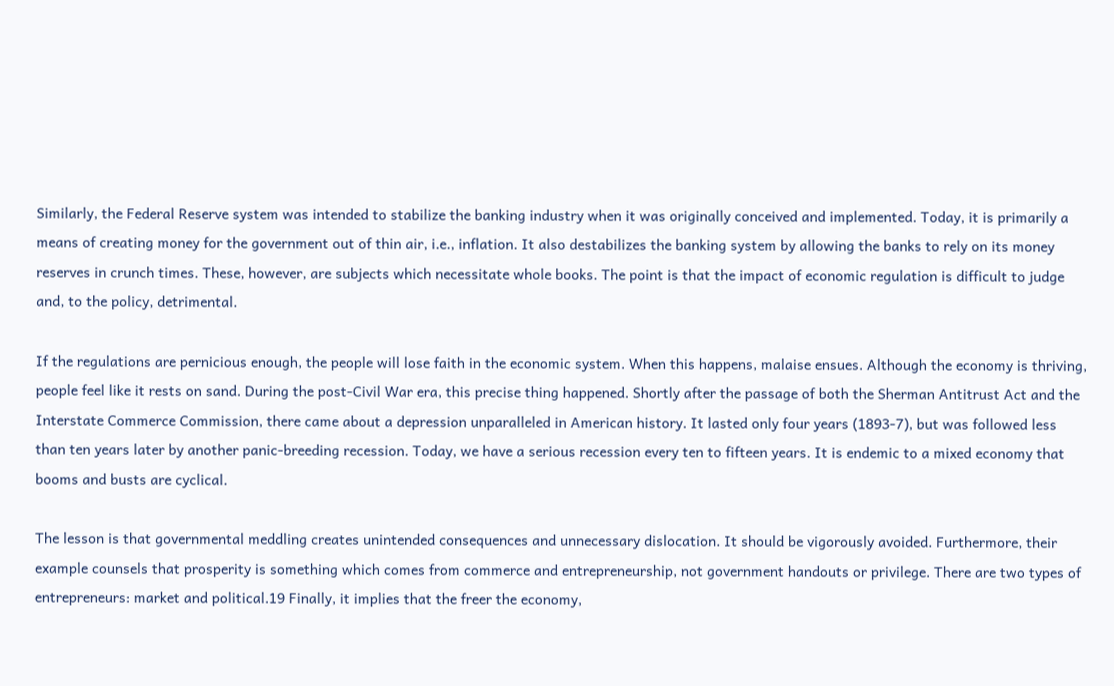Similarly, the Federal Reserve system was intended to stabilize the banking industry when it was originally conceived and implemented. Today, it is primarily a means of creating money for the government out of thin air, i.e., inflation. It also destabilizes the banking system by allowing the banks to rely on its money reserves in crunch times. These, however, are subjects which necessitate whole books. The point is that the impact of economic regulation is difficult to judge and, to the policy, detrimental.

If the regulations are pernicious enough, the people will lose faith in the economic system. When this happens, malaise ensues. Although the economy is thriving, people feel like it rests on sand. During the post-Civil War era, this precise thing happened. Shortly after the passage of both the Sherman Antitrust Act and the Interstate Commerce Commission, there came about a depression unparalleled in American history. It lasted only four years (1893-7), but was followed less than ten years later by another panic-breeding recession. Today, we have a serious recession every ten to fifteen years. It is endemic to a mixed economy that booms and busts are cyclical.

The lesson is that governmental meddling creates unintended consequences and unnecessary dislocation. It should be vigorously avoided. Furthermore, their example counsels that prosperity is something which comes from commerce and entrepreneurship, not government handouts or privilege. There are two types of entrepreneurs: market and political.19 Finally, it implies that the freer the economy,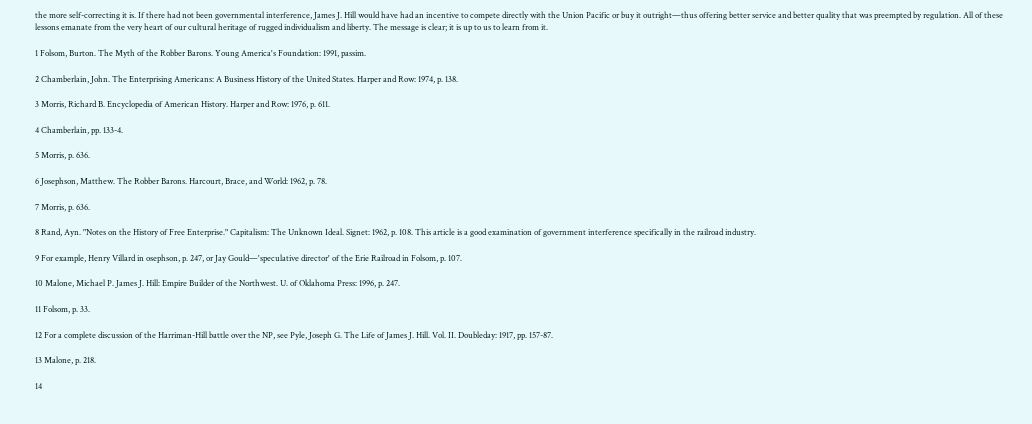the more self-correcting it is. If there had not been governmental interference, James J. Hill would have had an incentive to compete directly with the Union Pacific or buy it outright—thus offering better service and better quality that was preempted by regulation. All of these lessons emanate from the very heart of our cultural heritage of rugged individualism and liberty. The message is clear; it is up to us to learn from it.

1 Folsom, Burton. The Myth of the Robber Barons. Young America's Foundation: 1991, passim.

2 Chamberlain, John. The Enterprising Americans: A Business History of the United States. Harper and Row: 1974, p. 138.

3 Morris, Richard B. Encyclopedia of American History. Harper and Row: 1976, p. 611.

4 Chamberlain, pp. 133-4.

5 Morris, p. 636.

6 Josephson, Matthew. The Robber Barons. Harcourt, Brace, and World: 1962, p. 78.

7 Morris, p. 636.

8 Rand, Ayn. "Notes on the History of Free Enterprise." Capitalism: The Unknown Ideal. Signet: 1962, p. 108. This article is a good examination of government interference specifically in the railroad industry.

9 For example, Henry Villard in osephson, p. 247, or Jay Gould—'speculative director' of the Erie Railroad in Folsom, p. 107.

10 Malone, Michael P. James J. Hill: Empire Builder of the Northwest. U. of Oklahoma Press: 1996, p. 247.

11 Folsom, p. 33.

12 For a complete discussion of the Harriman-Hill battle over the NP, see Pyle, Joseph G. The Life of James J. Hill. Vol. II. Doubleday: 1917, pp. 157-87.

13 Malone, p. 218.

14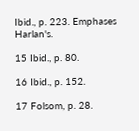Ibid., p. 223. Emphases Harlan's.

15 Ibid., p. 80.

16 Ibid., p. 152.

17 Folsom, p. 28.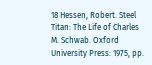18 Hessen, Robert. Steel Titan: The Life of Charles M. Schwab. Oxford University Press: 1975, pp.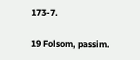173-7.

19 Folsom, passim.